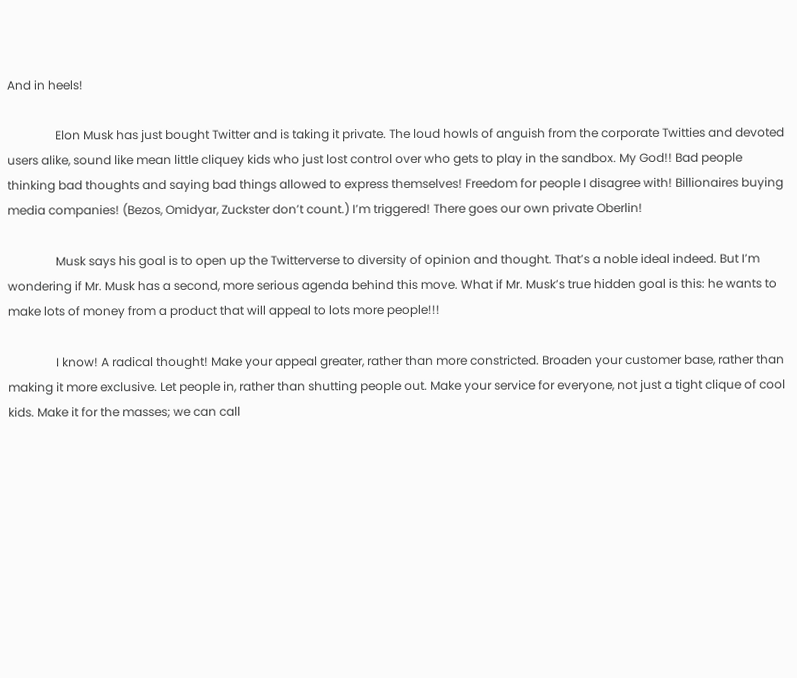And in heels!

                Elon Musk has just bought Twitter and is taking it private. The loud howls of anguish from the corporate Twitties and devoted users alike, sound like mean little cliquey kids who just lost control over who gets to play in the sandbox. My God!! Bad people thinking bad thoughts and saying bad things allowed to express themselves! Freedom for people I disagree with! Billionaires buying media companies! (Bezos, Omidyar, Zuckster don’t count.) I’m triggered! There goes our own private Oberlin!

                Musk says his goal is to open up the Twitterverse to diversity of opinion and thought. That’s a noble ideal indeed. But I’m wondering if Mr. Musk has a second, more serious agenda behind this move. What if Mr. Musk’s true hidden goal is this: he wants to make lots of money from a product that will appeal to lots more people!!!

                I know! A radical thought! Make your appeal greater, rather than more constricted. Broaden your customer base, rather than making it more exclusive. Let people in, rather than shutting people out. Make your service for everyone, not just a tight clique of cool kids. Make it for the masses; we can call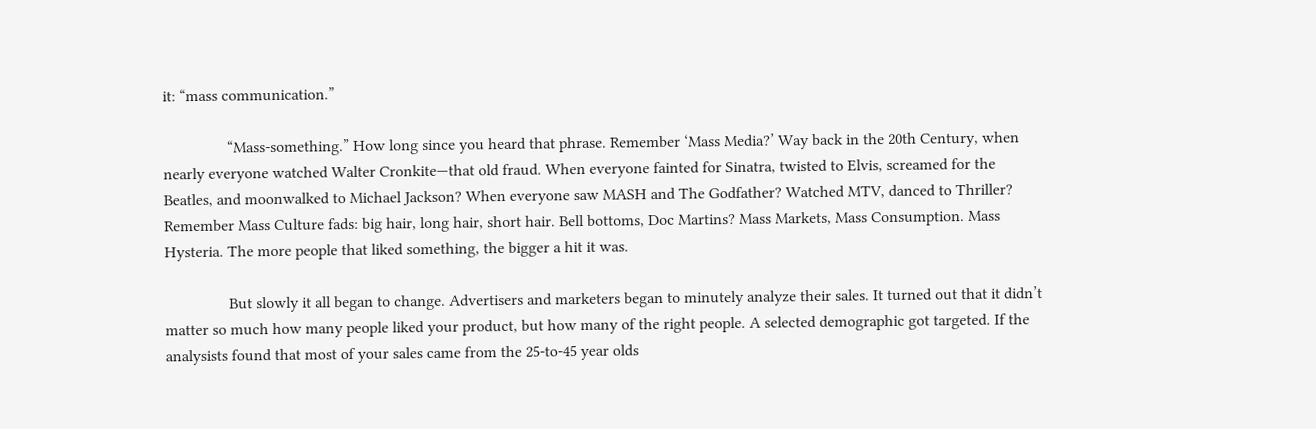it: “mass communication.”

                “Mass-something.” How long since you heard that phrase. Remember ‘Mass Media?’ Way back in the 20th Century, when nearly everyone watched Walter Cronkite—that old fraud. When everyone fainted for Sinatra, twisted to Elvis, screamed for the Beatles, and moonwalked to Michael Jackson? When everyone saw MASH and The Godfather? Watched MTV, danced to Thriller? Remember Mass Culture fads: big hair, long hair, short hair. Bell bottoms, Doc Martins? Mass Markets, Mass Consumption. Mass Hysteria. The more people that liked something, the bigger a hit it was.

                But slowly it all began to change. Advertisers and marketers began to minutely analyze their sales. It turned out that it didn’t matter so much how many people liked your product, but how many of the right people. A selected demographic got targeted. If the analysists found that most of your sales came from the 25-to-45 year olds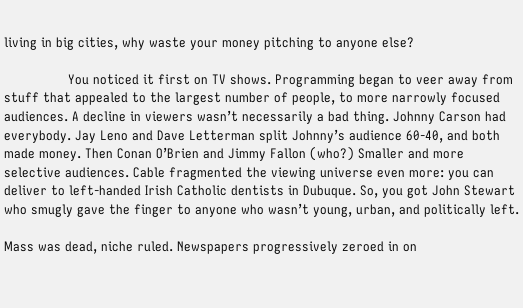living in big cities, why waste your money pitching to anyone else?

                You noticed it first on TV shows. Programming began to veer away from stuff that appealed to the largest number of people, to more narrowly focused audiences. A decline in viewers wasn’t necessarily a bad thing. Johnny Carson had everybody. Jay Leno and Dave Letterman split Johnny’s audience 60-40, and both made money. Then Conan O’Brien and Jimmy Fallon (who?) Smaller and more selective audiences. Cable fragmented the viewing universe even more: you can deliver to left-handed Irish Catholic dentists in Dubuque. So, you got John Stewart who smugly gave the finger to anyone who wasn’t young, urban, and politically left.

Mass was dead, niche ruled. Newspapers progressively zeroed in on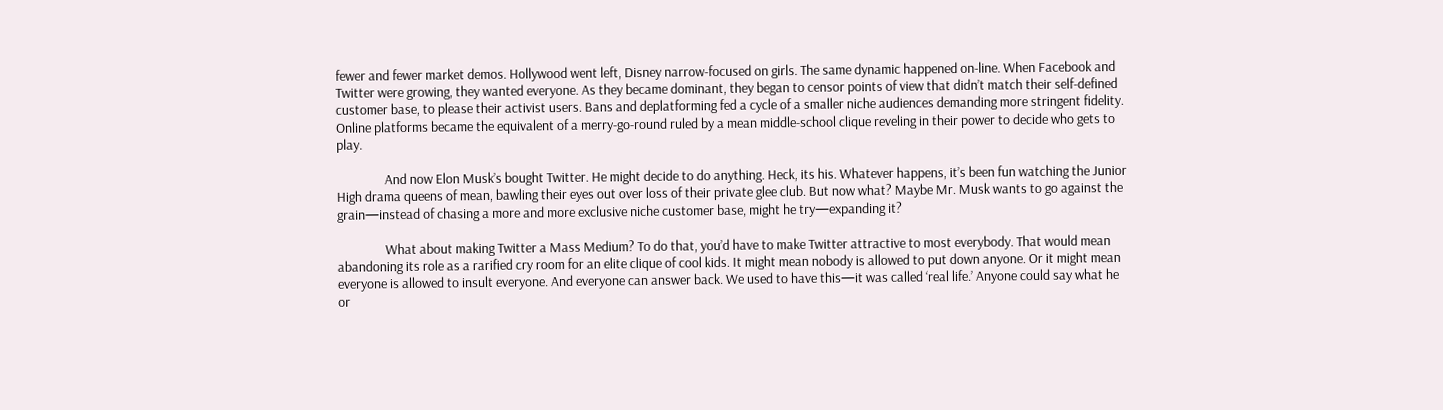fewer and fewer market demos. Hollywood went left, Disney narrow-focused on girls. The same dynamic happened on-line. When Facebook and Twitter were growing, they wanted everyone. As they became dominant, they began to censor points of view that didn’t match their self-defined customer base, to please their activist users. Bans and deplatforming fed a cycle of a smaller niche audiences demanding more stringent fidelity. Online platforms became the equivalent of a merry-go-round ruled by a mean middle-school clique reveling in their power to decide who gets to play.

                And now Elon Musk’s bought Twitter. He might decide to do anything. Heck, its his. Whatever happens, it’s been fun watching the Junior High drama queens of mean, bawling their eyes out over loss of their private glee club. But now what? Maybe Mr. Musk wants to go against the grain—instead of chasing a more and more exclusive niche customer base, might he try—expanding it?

                What about making Twitter a Mass Medium? To do that, you’d have to make Twitter attractive to most everybody. That would mean abandoning its role as a rarified cry room for an elite clique of cool kids. It might mean nobody is allowed to put down anyone. Or it might mean everyone is allowed to insult everyone. And everyone can answer back. We used to have this—it was called ‘real life.’ Anyone could say what he or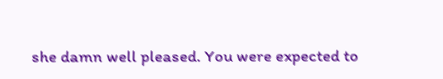she damn well pleased. You were expected to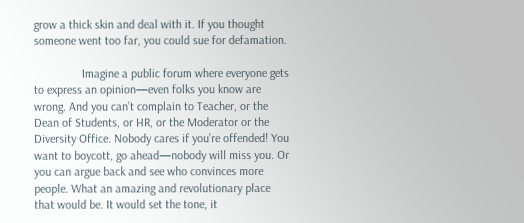grow a thick skin and deal with it. If you thought someone went too far, you could sue for defamation.

                Imagine a public forum where everyone gets to express an opinion—even folks you know are wrong. And you can’t complain to Teacher, or the Dean of Students, or HR, or the Moderator or the Diversity Office. Nobody cares if you’re offended! You want to boycott, go ahead—nobody will miss you. Or you can argue back and see who convinces more people. What an amazing and revolutionary place that would be. It would set the tone, it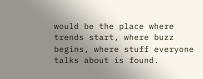would be the place where trends start, where buzz begins, where stuff everyone talks about is found.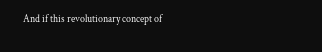And if this revolutionary concept of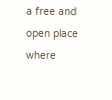a free and open place where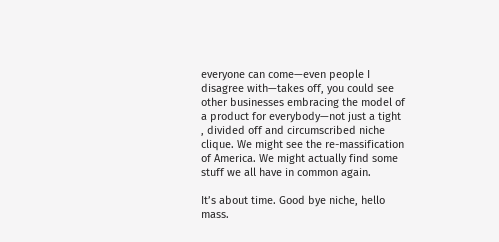everyone can come—even people I disagree with—takes off, you could see other businesses embracing the model of a product for everybody—not just a tight , divided off and circumscribed niche clique. We might see the re-massification of America. We might actually find some stuff we all have in common again.

It’s about time. Good bye niche, hello mass.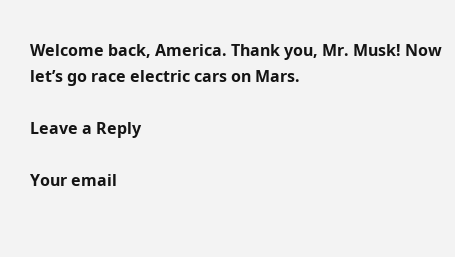Welcome back, America. Thank you, Mr. Musk! Now let’s go race electric cars on Mars.

Leave a Reply

Your email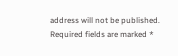address will not be published. Required fields are marked *